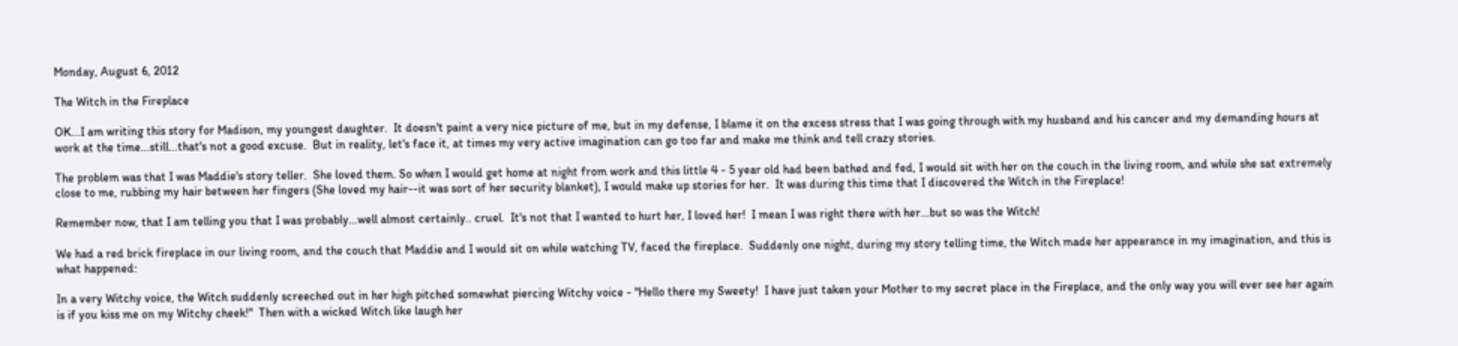Monday, August 6, 2012

The Witch in the Fireplace

OK...I am writing this story for Madison, my youngest daughter.  It doesn't paint a very nice picture of me, but in my defense, I blame it on the excess stress that I was going through with my husband and his cancer and my demanding hours at work at the time...still...that's not a good excuse.  But in reality, let's face it, at times my very active imagination can go too far and make me think and tell crazy stories.

The problem was that I was Maddie's story teller.  She loved them. So when I would get home at night from work and this little 4 - 5 year old had been bathed and fed, I would sit with her on the couch in the living room, and while she sat extremely close to me, rubbing my hair between her fingers (She loved my hair--it was sort of her security blanket), I would make up stories for her.  It was during this time that I discovered the Witch in the Fireplace!

Remember now, that I am telling you that I was probably...well almost certainly.. cruel.  It's not that I wanted to hurt her, I loved her!  I mean I was right there with her...but so was the Witch!

We had a red brick fireplace in our living room, and the couch that Maddie and I would sit on while watching TV, faced the fireplace.  Suddenly one night, during my story telling time, the Witch made her appearance in my imagination, and this is what happened:

In a very Witchy voice, the Witch suddenly screeched out in her high pitched somewhat piercing Witchy voice - "Hello there my Sweety!  I have just taken your Mother to my secret place in the Fireplace, and the only way you will ever see her again is if you kiss me on my Witchy cheek!"  Then with a wicked Witch like laugh her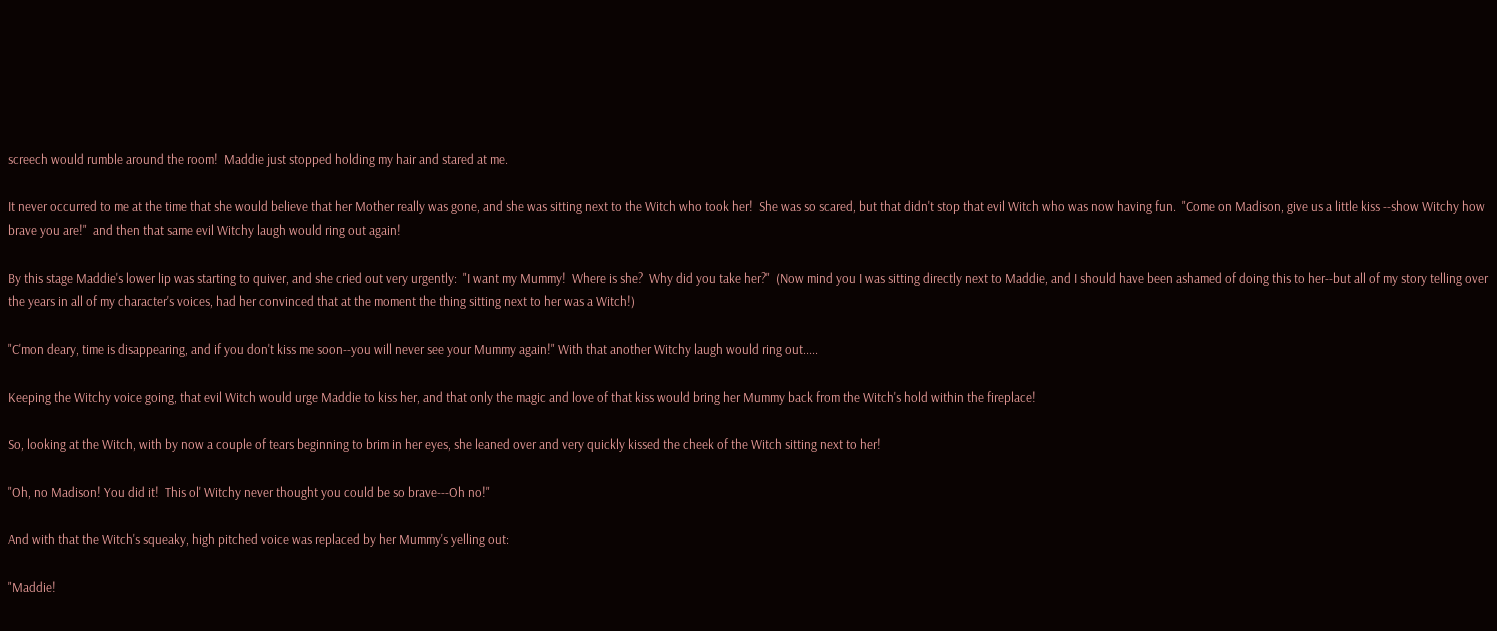screech would rumble around the room!  Maddie just stopped holding my hair and stared at me.

It never occurred to me at the time that she would believe that her Mother really was gone, and she was sitting next to the Witch who took her!  She was so scared, but that didn't stop that evil Witch who was now having fun.  "Come on Madison, give us a little kiss --show Witchy how brave you are!"  and then that same evil Witchy laugh would ring out again!

By this stage Maddie's lower lip was starting to quiver, and she cried out very urgently:  "I want my Mummy!  Where is she?  Why did you take her?"  (Now mind you I was sitting directly next to Maddie, and I should have been ashamed of doing this to her--but all of my story telling over the years in all of my character's voices, had her convinced that at the moment the thing sitting next to her was a Witch!)

"C'mon deary, time is disappearing, and if you don't kiss me soon--you will never see your Mummy again!" With that another Witchy laugh would ring out.....

Keeping the Witchy voice going, that evil Witch would urge Maddie to kiss her, and that only the magic and love of that kiss would bring her Mummy back from the Witch's hold within the fireplace!

So, looking at the Witch, with by now a couple of tears beginning to brim in her eyes, she leaned over and very quickly kissed the cheek of the Witch sitting next to her!

"Oh, no Madison! You did it!  This ol' Witchy never thought you could be so brave---Oh no!"

And with that the Witch's squeaky, high pitched voice was replaced by her Mummy's yelling out:

"Maddie!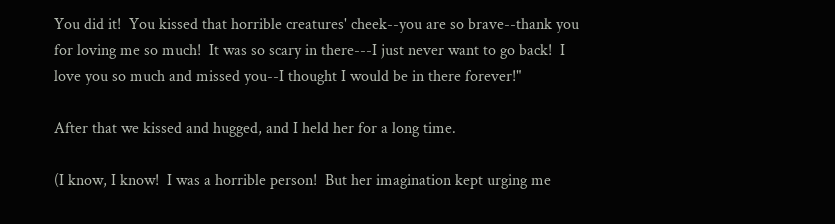You did it!  You kissed that horrible creatures' cheek--you are so brave--thank you for loving me so much!  It was so scary in there---I just never want to go back!  I love you so much and missed you--I thought I would be in there forever!"

After that we kissed and hugged, and I held her for a long time.

(I know, I know!  I was a horrible person!  But her imagination kept urging me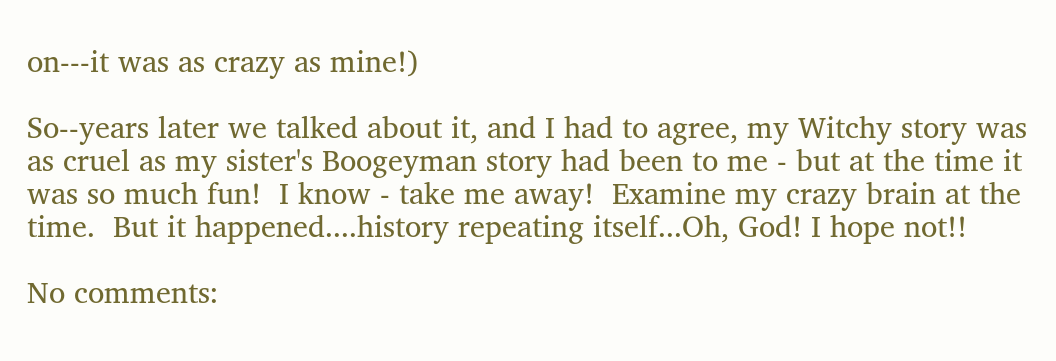on---it was as crazy as mine!)

So--years later we talked about it, and I had to agree, my Witchy story was as cruel as my sister's Boogeyman story had been to me - but at the time it was so much fun!  I know - take me away!  Examine my crazy brain at the time.  But it happened....history repeating itself...Oh, God! I hope not!!

No comments: